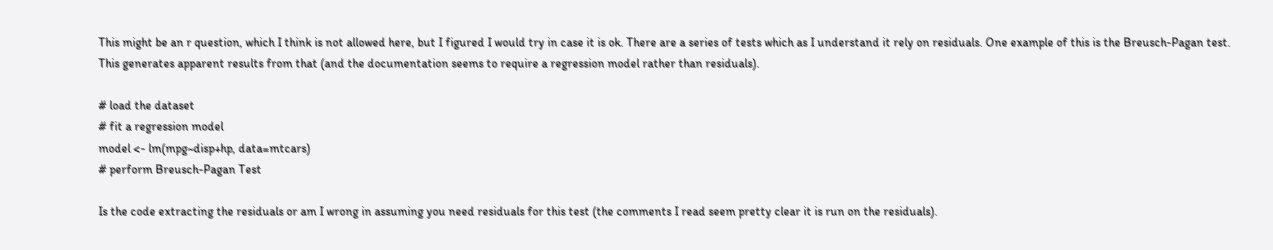This might be an r question, which I think is not allowed here, but I figured I would try in case it is ok. There are a series of tests which as I understand it rely on residuals. One example of this is the Breusch-Pagan test. This generates apparent results from that (and the documentation seems to require a regression model rather than residuals).

# load the dataset
# fit a regression model
model <- lm(mpg~disp+hp, data=mtcars)
# perform Breusch-Pagan Test

Is the code extracting the residuals or am I wrong in assuming you need residuals for this test (the comments I read seem pretty clear it is run on the residuals).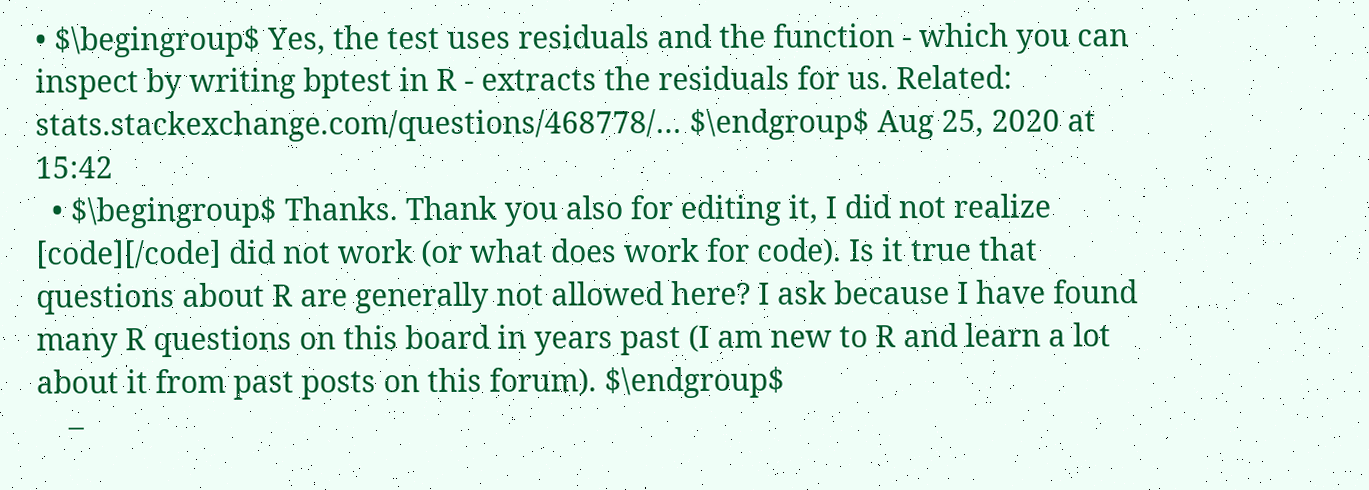• $\begingroup$ Yes, the test uses residuals and the function - which you can inspect by writing bptest in R - extracts the residuals for us. Related: stats.stackexchange.com/questions/468778/… $\endgroup$ Aug 25, 2020 at 15:42
  • $\begingroup$ Thanks. Thank you also for editing it, I did not realize [code][/code] did not work (or what does work for code). Is it true that questions about R are generally not allowed here? I ask because I have found many R questions on this board in years past (I am new to R and learn a lot about it from past posts on this forum). $\endgroup$
    –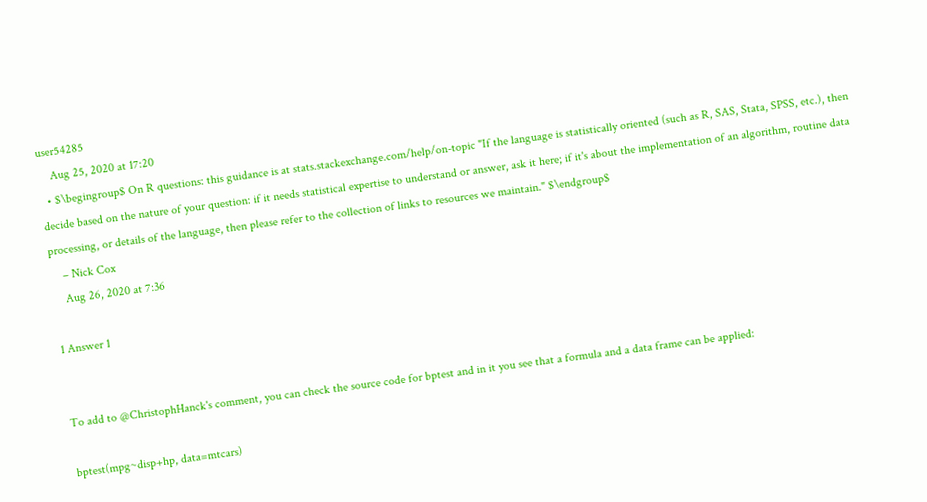user54285
    Aug 25, 2020 at 17:20
  • $\begingroup$ On R questions: this guidance is at stats.stackexchange.com/help/on-topic "If the language is statistically oriented (such as R, SAS, Stata, SPSS, etc.), then decide based on the nature of your question: if it needs statistical expertise to understand or answer, ask it here; if it's about the implementation of an algorithm, routine data processing, or details of the language, then please refer to the collection of links to resources we maintain." $\endgroup$
    – Nick Cox
    Aug 26, 2020 at 7:36

1 Answer 1


To add to @ChristophHanck's comment, you can check the source code for bptest and in it you see that a formula and a data frame can be applied:

bptest(mpg~disp+hp, data=mtcars)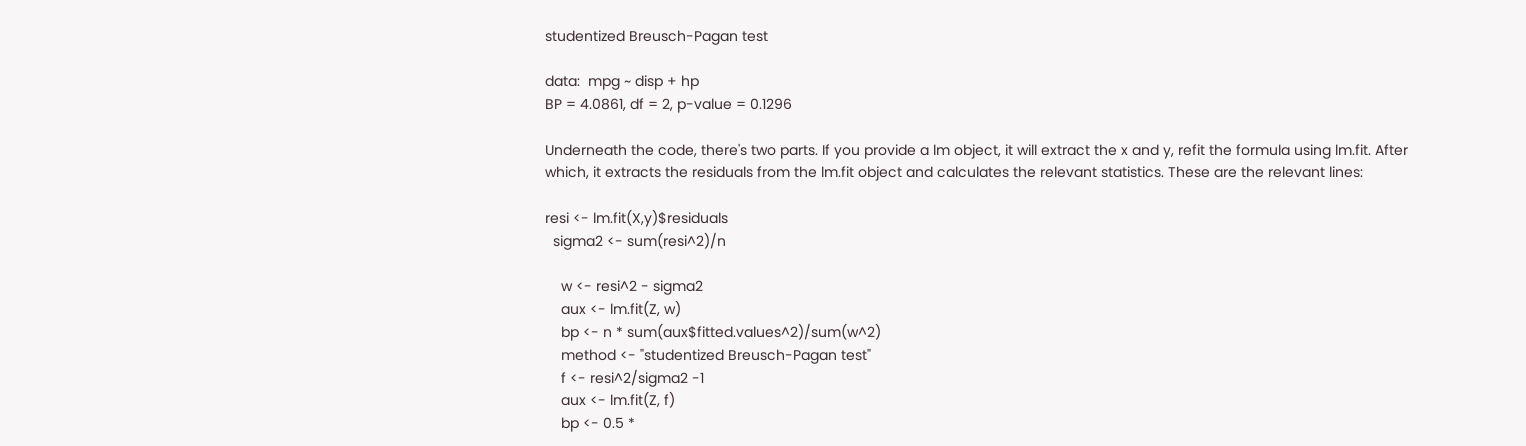studentized Breusch-Pagan test

data:  mpg ~ disp + hp
BP = 4.0861, df = 2, p-value = 0.1296

Underneath the code, there's two parts. If you provide a lm object, it will extract the x and y, refit the formula using lm.fit. After which, it extracts the residuals from the lm.fit object and calculates the relevant statistics. These are the relevant lines:

resi <- lm.fit(X,y)$residuals
  sigma2 <- sum(resi^2)/n

    w <- resi^2 - sigma2
    aux <- lm.fit(Z, w)
    bp <- n * sum(aux$fitted.values^2)/sum(w^2)
    method <- "studentized Breusch-Pagan test"
    f <- resi^2/sigma2 -1
    aux <- lm.fit(Z, f)
    bp <- 0.5 *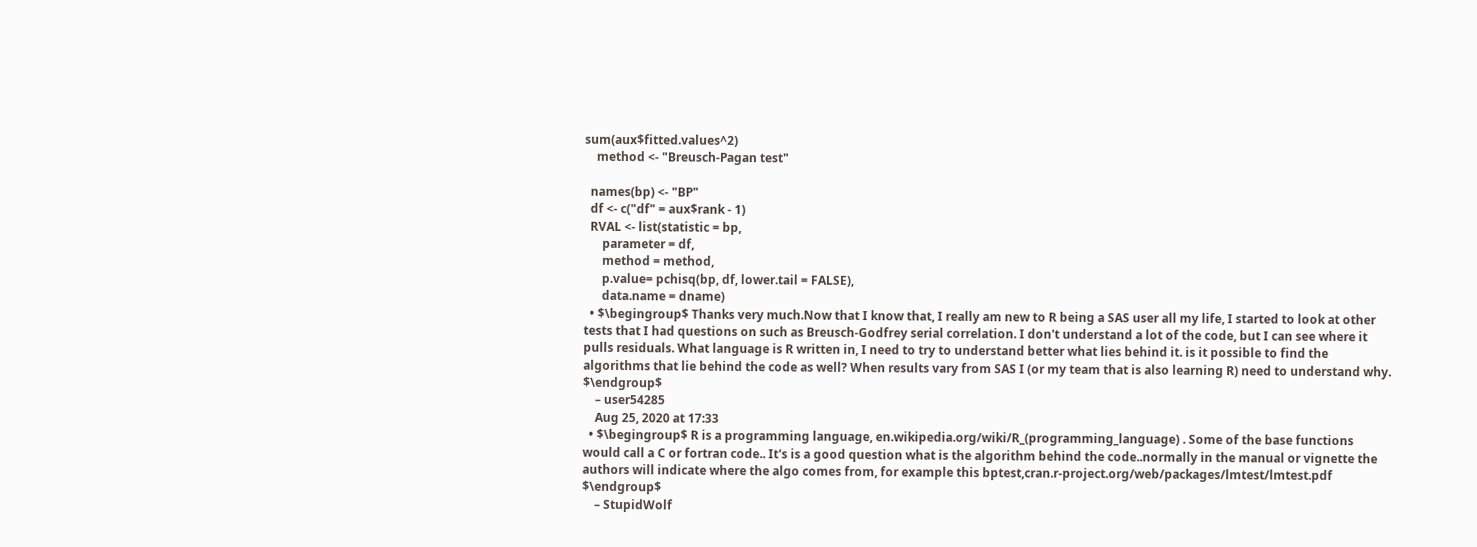sum(aux$fitted.values^2)
    method <- "Breusch-Pagan test"

  names(bp) <- "BP"
  df <- c("df" = aux$rank - 1)
  RVAL <- list(statistic = bp,
      parameter = df,
      method = method,
      p.value= pchisq(bp, df, lower.tail = FALSE),
      data.name = dname)
  • $\begingroup$ Thanks very much.Now that I know that, I really am new to R being a SAS user all my life, I started to look at other tests that I had questions on such as Breusch-Godfrey serial correlation. I don't understand a lot of the code, but I can see where it pulls residuals. What language is R written in, I need to try to understand better what lies behind it. is it possible to find the algorithms that lie behind the code as well? When results vary from SAS I (or my team that is also learning R) need to understand why. $\endgroup$
    – user54285
    Aug 25, 2020 at 17:33
  • $\begingroup$ R is a programming language, en.wikipedia.org/wiki/R_(programming_language) . Some of the base functions would call a C or fortran code.. It's is a good question what is the algorithm behind the code..normally in the manual or vignette the authors will indicate where the algo comes from, for example this bptest,cran.r-project.org/web/packages/lmtest/lmtest.pdf $\endgroup$
    – StupidWolf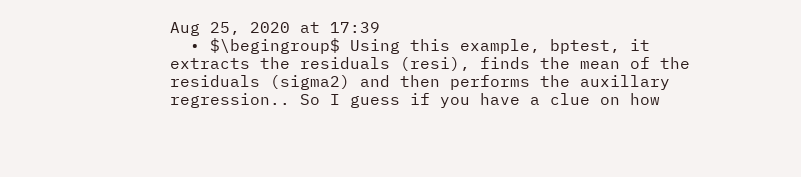Aug 25, 2020 at 17:39
  • $\begingroup$ Using this example, bptest, it extracts the residuals (resi), finds the mean of the residuals (sigma2) and then performs the auxillary regression.. So I guess if you have a clue on how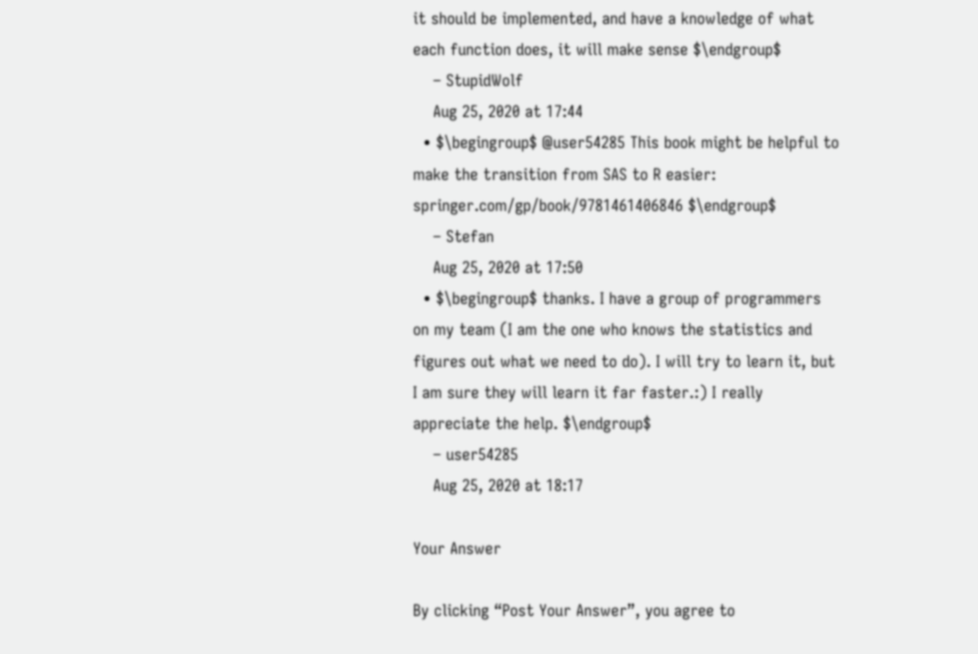it should be implemented, and have a knowledge of what each function does, it will make sense $\endgroup$
    – StupidWolf
    Aug 25, 2020 at 17:44
  • $\begingroup$ @user54285 This book might be helpful to make the transition from SAS to R easier: springer.com/gp/book/9781461406846 $\endgroup$
    – Stefan
    Aug 25, 2020 at 17:50
  • $\begingroup$ thanks. I have a group of programmers on my team (I am the one who knows the statistics and figures out what we need to do). I will try to learn it, but I am sure they will learn it far faster.:) I really appreciate the help. $\endgroup$
    – user54285
    Aug 25, 2020 at 18:17

Your Answer

By clicking “Post Your Answer”, you agree to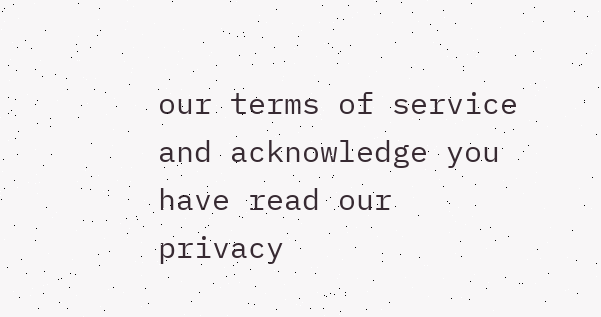our terms of service and acknowledge you have read our privacy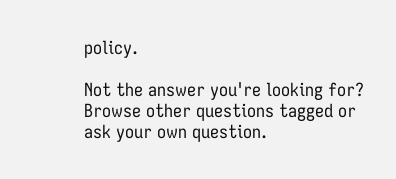policy.

Not the answer you're looking for? Browse other questions tagged or ask your own question.